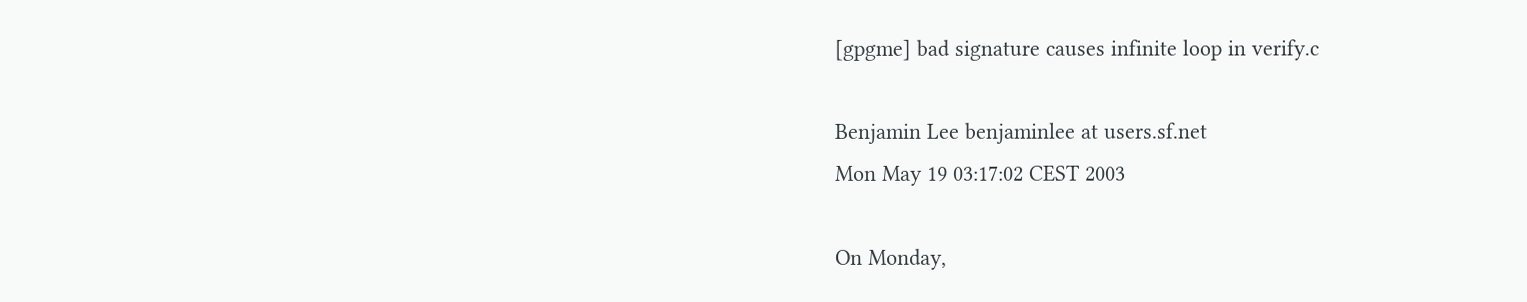[gpgme] bad signature causes infinite loop in verify.c

Benjamin Lee benjaminlee at users.sf.net
Mon May 19 03:17:02 CEST 2003

On Monday,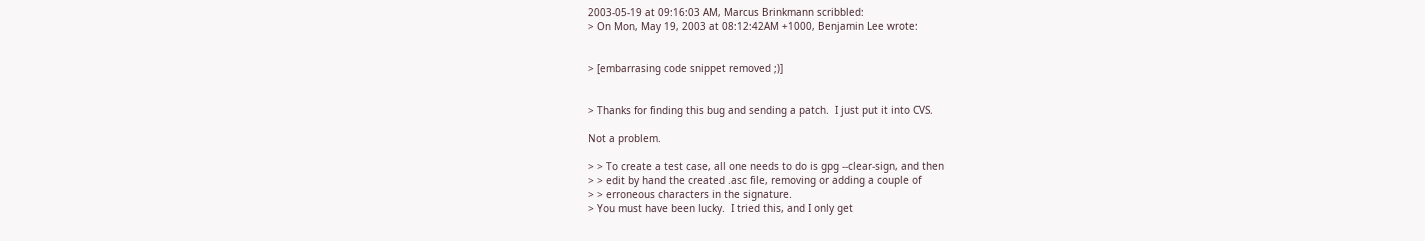2003-05-19 at 09:16:03 AM, Marcus Brinkmann scribbled:
> On Mon, May 19, 2003 at 08:12:42AM +1000, Benjamin Lee wrote:


> [embarrasing code snippet removed ;)]


> Thanks for finding this bug and sending a patch.  I just put it into CVS.

Not a problem.

> > To create a test case, all one needs to do is gpg --clear-sign, and then
> > edit by hand the created .asc file, removing or adding a couple of
> > erroneous characters in the signature.
> You must have been lucky.  I tried this, and I only get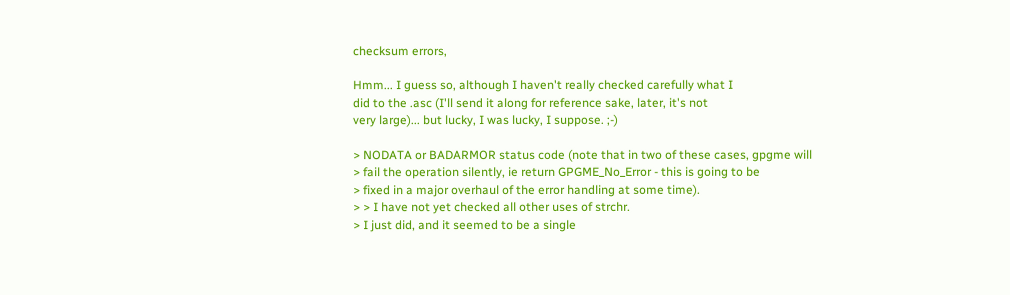checksum errors,

Hmm... I guess so, although I haven't really checked carefully what I
did to the .asc (I'll send it along for reference sake, later, it's not
very large)... but lucky, I was lucky, I suppose. ;-)

> NODATA or BADARMOR status code (note that in two of these cases, gpgme will
> fail the operation silently, ie return GPGME_No_Error - this is going to be
> fixed in a major overhaul of the error handling at some time).
> > I have not yet checked all other uses of strchr.
> I just did, and it seemed to be a single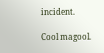incident.

Cool magool.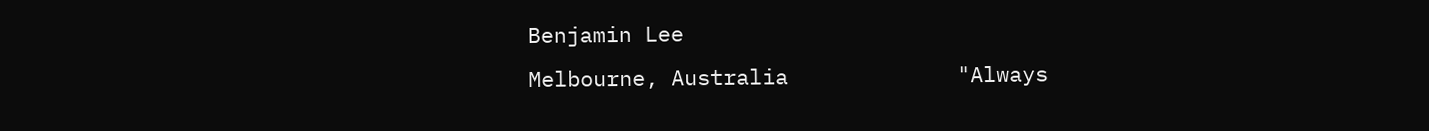Benjamin Lee
Melbourne, Australia             "Always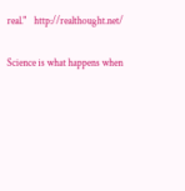real."    http://realthought.net/

Science is what happens when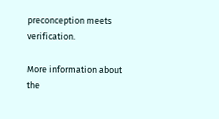preconception meets verification.

More information about the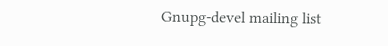Gnupg-devel mailing list